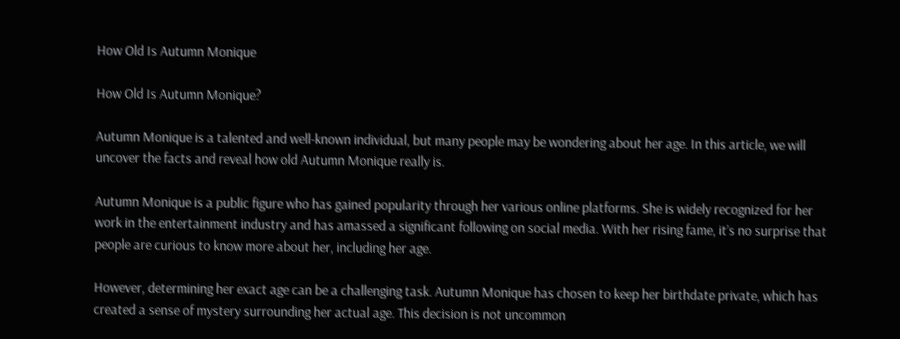How Old Is Autumn Monique

How Old Is Autumn Monique?

Autumn Monique is a talented and well-known individual, but many people may be wondering about her age. In this article, we will uncover the facts and reveal how old Autumn Monique really is.

Autumn Monique is a public figure who has gained popularity through her various online platforms. She is widely recognized for her work in the entertainment industry and has amassed a significant following on social media. With her rising fame, it’s no surprise that people are curious to know more about her, including her age.

However, determining her exact age can be a challenging task. Autumn Monique has chosen to keep her birthdate private, which has created a sense of mystery surrounding her actual age. This decision is not uncommon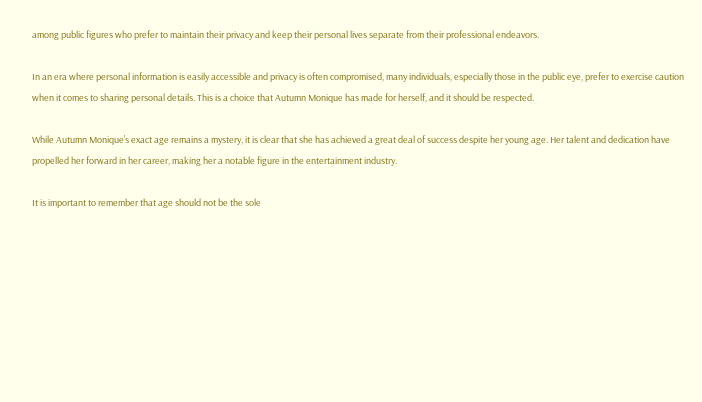among public figures who prefer to maintain their privacy and keep their personal lives separate from their professional endeavors.

In an era where personal information is easily accessible and privacy is often compromised, many individuals, especially those in the public eye, prefer to exercise caution when it comes to sharing personal details. This is a choice that Autumn Monique has made for herself, and it should be respected.

While Autumn Monique’s exact age remains a mystery, it is clear that she has achieved a great deal of success despite her young age. Her talent and dedication have propelled her forward in her career, making her a notable figure in the entertainment industry.

It is important to remember that age should not be the sole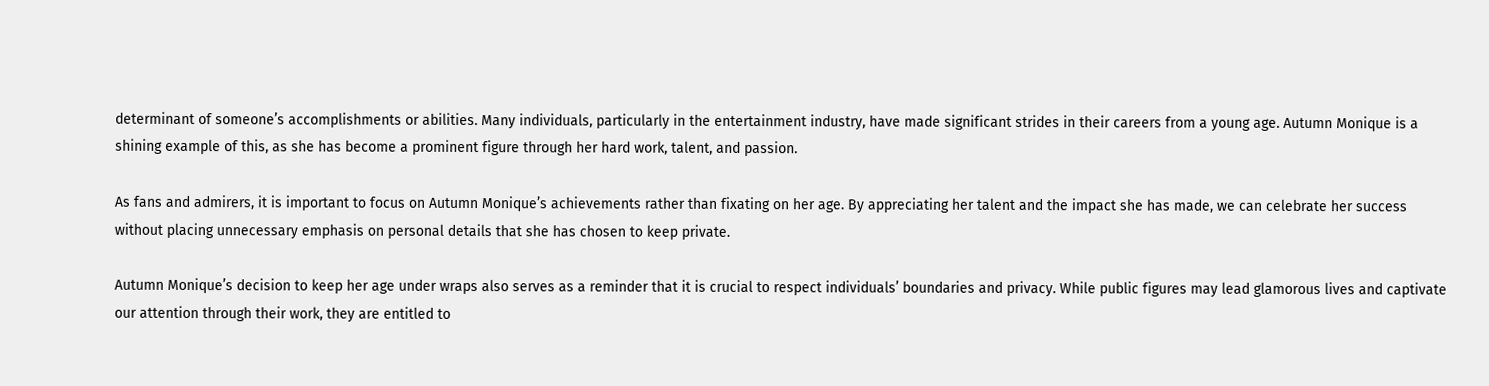determinant of someone’s accomplishments or abilities. Many individuals, particularly in the entertainment industry, have made significant strides in their careers from a young age. Autumn Monique is a shining example of this, as she has become a prominent figure through her hard work, talent, and passion.

As fans and admirers, it is important to focus on Autumn Monique’s achievements rather than fixating on her age. By appreciating her talent and the impact she has made, we can celebrate her success without placing unnecessary emphasis on personal details that she has chosen to keep private.

Autumn Monique’s decision to keep her age under wraps also serves as a reminder that it is crucial to respect individuals’ boundaries and privacy. While public figures may lead glamorous lives and captivate our attention through their work, they are entitled to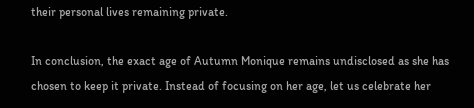their personal lives remaining private.

In conclusion, the exact age of Autumn Monique remains undisclosed as she has chosen to keep it private. Instead of focusing on her age, let us celebrate her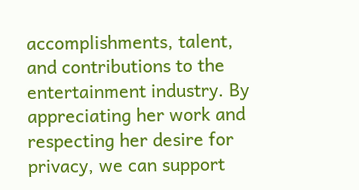accomplishments, talent, and contributions to the entertainment industry. By appreciating her work and respecting her desire for privacy, we can support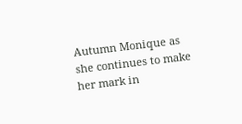Autumn Monique as she continues to make her mark in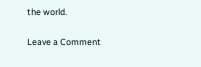the world.

Leave a Comment